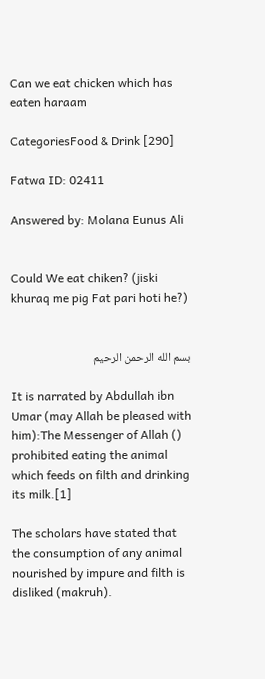Can we eat chicken which has eaten haraam

CategoriesFood & Drink [290]

Fatwa ID: 02411

Answered by: Molana Eunus Ali


Could We eat chiken? (jiski khuraq me pig Fat pari hoti he?)


بسم الله الرحمن الرحيم

It is narrated by Abdullah ibn Umar (may Allah be pleased with him):The Messenger of Allah () prohibited eating the animal which feeds on filth and drinking its milk.[1]

The scholars have stated that the consumption of any animal nourished by impure and filth is disliked (makruh).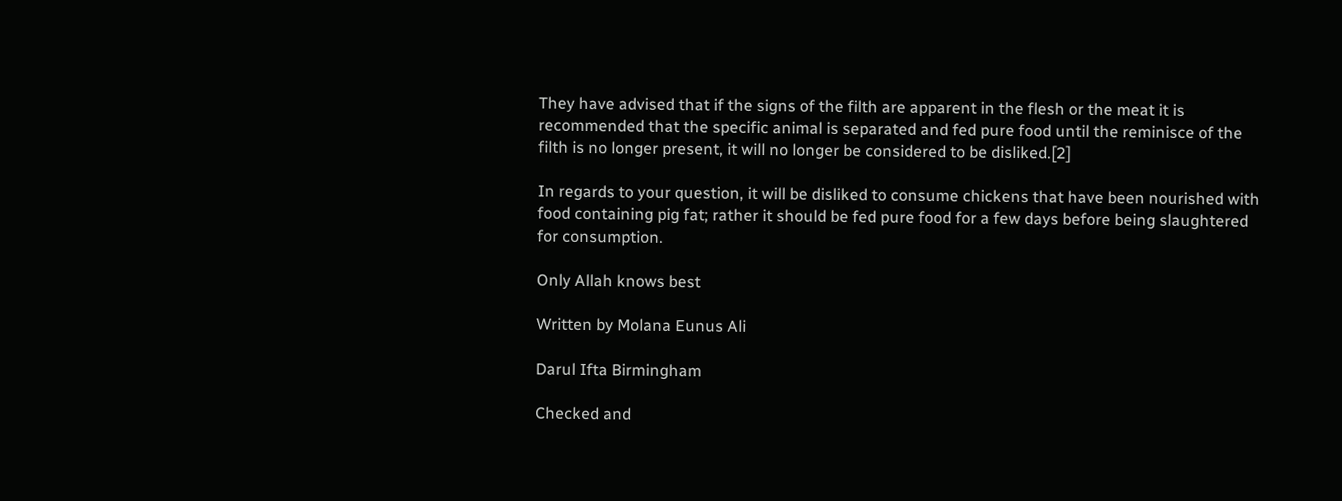They have advised that if the signs of the filth are apparent in the flesh or the meat it is recommended that the specific animal is separated and fed pure food until the reminisce of the filth is no longer present, it will no longer be considered to be disliked.[2]

In regards to your question, it will be disliked to consume chickens that have been nourished with food containing pig fat; rather it should be fed pure food for a few days before being slaughtered for consumption.

Only Allah knows best

Written by Molana Eunus Ali

Darul Ifta Birmingham

Checked and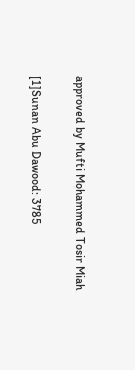approved by Mufti Mohammed Tosir Miah

[1]Sunan Abu Dawood: 3785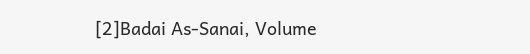[2]Badai As-Sanai, Volume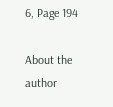6, Page 194

About the author